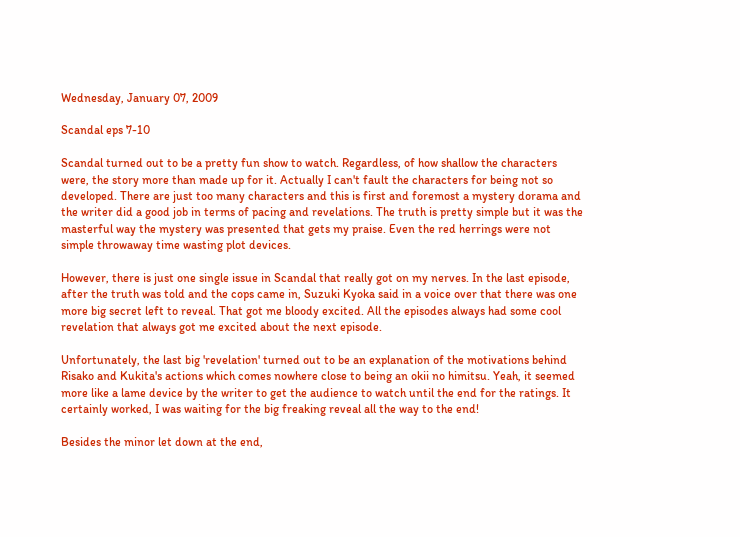Wednesday, January 07, 2009

Scandal eps 7-10

Scandal turned out to be a pretty fun show to watch. Regardless, of how shallow the characters were, the story more than made up for it. Actually I can't fault the characters for being not so developed. There are just too many characters and this is first and foremost a mystery dorama and the writer did a good job in terms of pacing and revelations. The truth is pretty simple but it was the masterful way the mystery was presented that gets my praise. Even the red herrings were not simple throwaway time wasting plot devices.

However, there is just one single issue in Scandal that really got on my nerves. In the last episode, after the truth was told and the cops came in, Suzuki Kyoka said in a voice over that there was one more big secret left to reveal. That got me bloody excited. All the episodes always had some cool revelation that always got me excited about the next episode.

Unfortunately, the last big 'revelation' turned out to be an explanation of the motivations behind Risako and Kukita's actions which comes nowhere close to being an okii no himitsu. Yeah, it seemed more like a lame device by the writer to get the audience to watch until the end for the ratings. It certainly worked, I was waiting for the big freaking reveal all the way to the end!

Besides the minor let down at the end,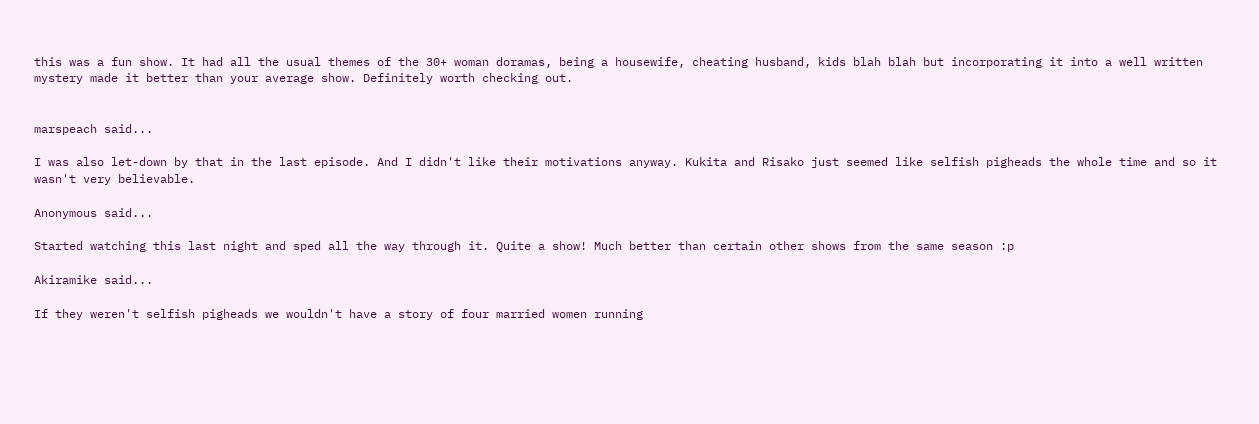this was a fun show. It had all the usual themes of the 30+ woman doramas, being a housewife, cheating husband, kids blah blah but incorporating it into a well written mystery made it better than your average show. Definitely worth checking out.


marspeach said...

I was also let-down by that in the last episode. And I didn't like their motivations anyway. Kukita and Risako just seemed like selfish pigheads the whole time and so it wasn't very believable.

Anonymous said...

Started watching this last night and sped all the way through it. Quite a show! Much better than certain other shows from the same season :p

Akiramike said...

If they weren't selfish pigheads we wouldn't have a story of four married women running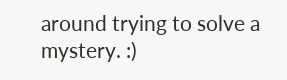around trying to solve a mystery. :)